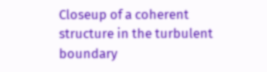Closeup of a coherent structure in the turbulent boundary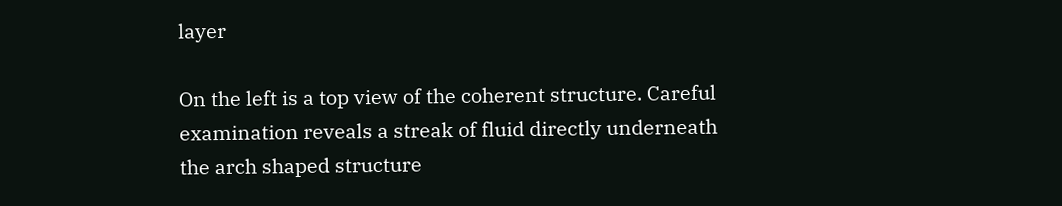layer

On the left is a top view of the coherent structure. Careful examination reveals a streak of fluid directly underneath the arch shaped structure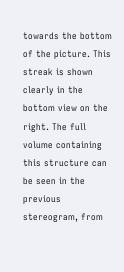towards the bottom of the picture. This streak is shown clearly in the bottom view on the right. The full volume containing this structure can be seen in the previous stereogram, from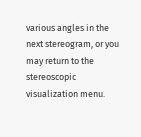various angles in the next stereogram, or you may return to the stereoscopic visualization menu.